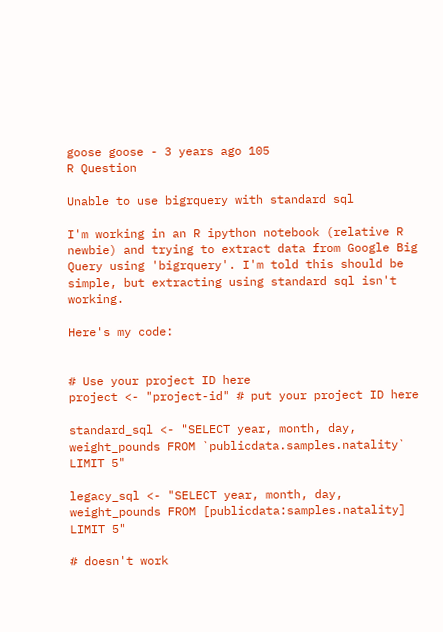goose goose - 3 years ago 105
R Question

Unable to use bigrquery with standard sql

I'm working in an R ipython notebook (relative R newbie) and trying to extract data from Google Big Query using 'bigrquery'. I'm told this should be simple, but extracting using standard sql isn't working.

Here's my code:


# Use your project ID here
project <- "project-id" # put your project ID here

standard_sql <- "SELECT year, month, day, weight_pounds FROM `publicdata.samples.natality` LIMIT 5"

legacy_sql <- "SELECT year, month, day, weight_pounds FROM [publicdata:samples.natality] LIMIT 5"

# doesn't work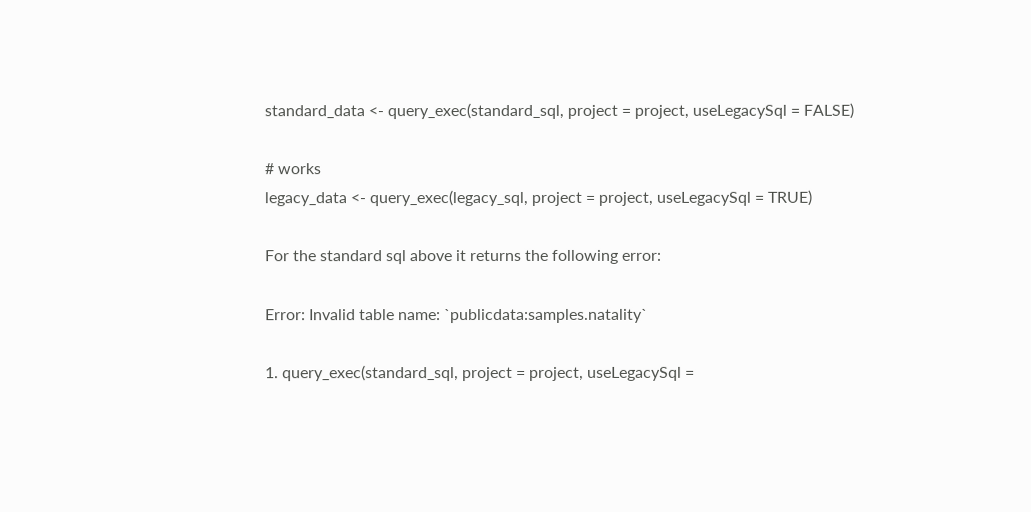standard_data <- query_exec(standard_sql, project = project, useLegacySql = FALSE)

# works
legacy_data <- query_exec(legacy_sql, project = project, useLegacySql = TRUE)

For the standard sql above it returns the following error:

Error: Invalid table name: `publicdata:samples.natality`

1. query_exec(standard_sql, project = project, useLegacySql =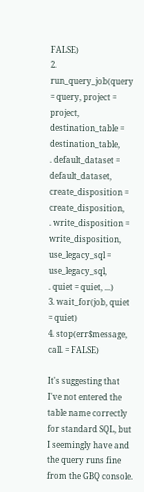FALSE)
2. run_query_job(query = query, project = project, destination_table = destination_table,
. default_dataset = default_dataset, create_disposition = create_disposition,
. write_disposition = write_disposition, use_legacy_sql = use_legacy_sql,
. quiet = quiet, ...)
3. wait_for(job, quiet = quiet)
4. stop(err$message, call. = FALSE)

It's suggesting that I've not entered the table name correctly for standard SQL, but I seemingly have and the query runs fine from the GBQ console.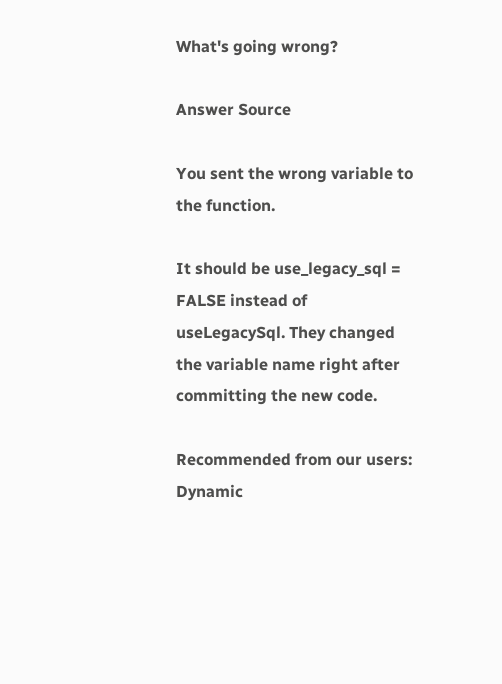What's going wrong?

Answer Source

You sent the wrong variable to the function.

It should be use_legacy_sql = FALSE instead of useLegacySql. They changed the variable name right after committing the new code.

Recommended from our users: Dynamic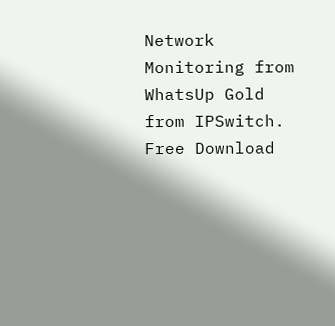Network Monitoring from WhatsUp Gold from IPSwitch. Free Download